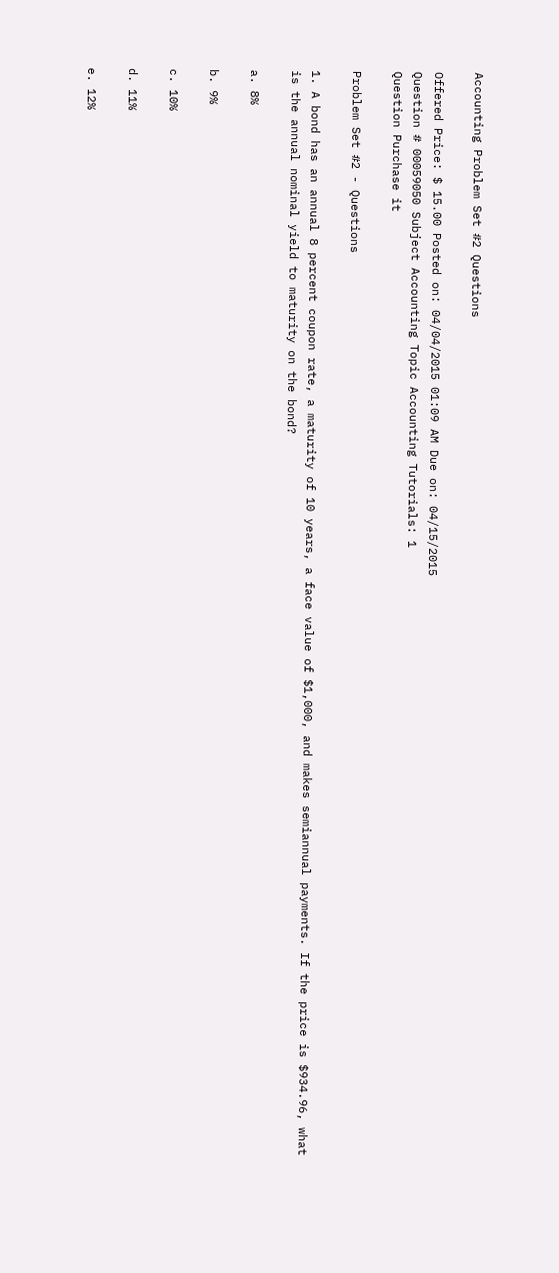Accounting Problem Set #2 Questions

Offered Price: $ 15.00 Posted on: 04/04/2015 01:09 AM Due on: 04/15/2015
Question # 00059050 Subject Accounting Topic Accounting Tutorials: 1
Question Purchase it

Problem Set #2 - Questions

1. A bond has an annual 8 percent coupon rate, a maturity of 10 years, a face value of $1,000, and makes semiannual payments. If the price is $934.96, what is the annual nominal yield to maturity on the bond?

a. 8%

b. 9%

c. 10%

d. 11%

e. 12%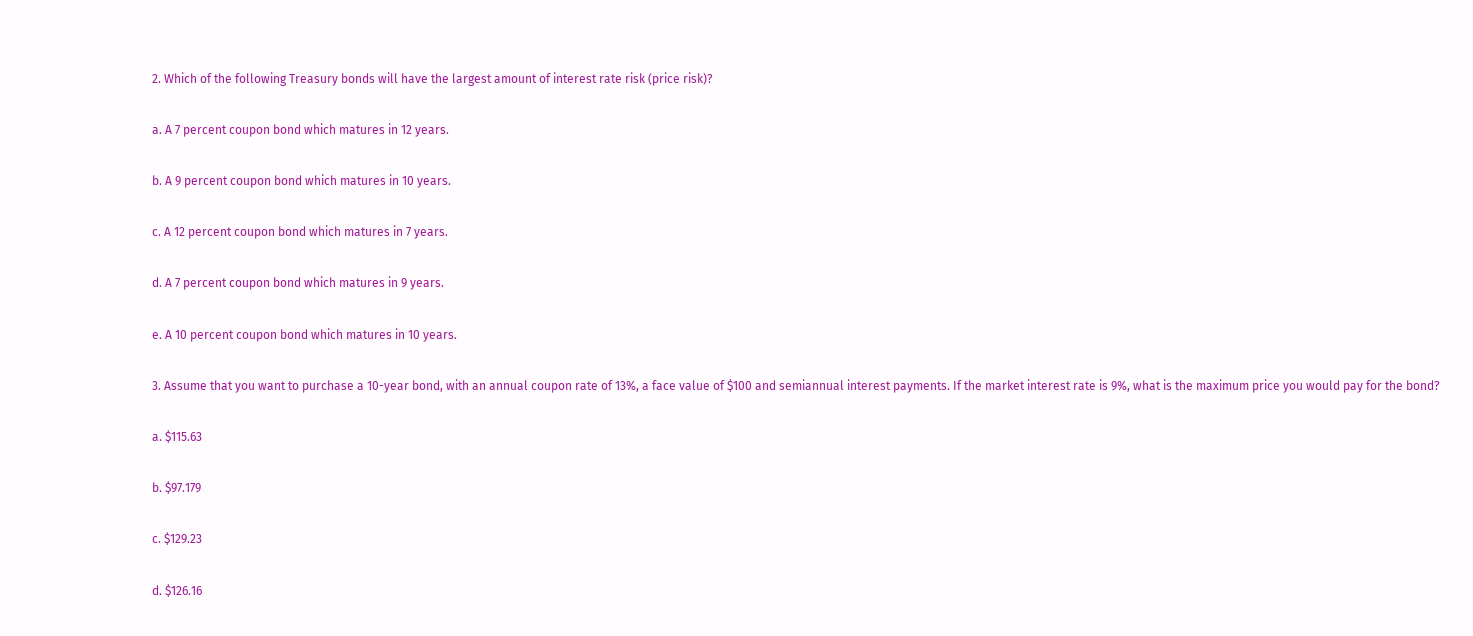2. Which of the following Treasury bonds will have the largest amount of interest rate risk (price risk)?

a. A 7 percent coupon bond which matures in 12 years.

b. A 9 percent coupon bond which matures in 10 years.

c. A 12 percent coupon bond which matures in 7 years.

d. A 7 percent coupon bond which matures in 9 years.

e. A 10 percent coupon bond which matures in 10 years.

3. Assume that you want to purchase a 10-year bond, with an annual coupon rate of 13%, a face value of $100 and semiannual interest payments. If the market interest rate is 9%, what is the maximum price you would pay for the bond?

a. $115.63

b. $97.179

c. $129.23

d. $126.16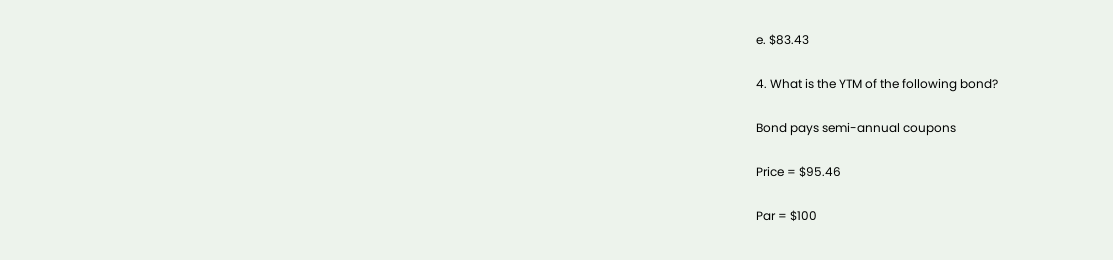e. $83.43

4. What is the YTM of the following bond?

Bond pays semi-annual coupons

Price = $95.46

Par = $100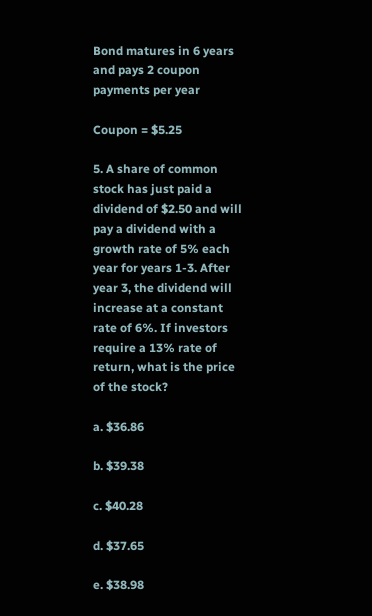Bond matures in 6 years and pays 2 coupon payments per year

Coupon = $5.25

5. A share of common stock has just paid a dividend of $2.50 and will pay a dividend with a growth rate of 5% each year for years 1-3. After year 3, the dividend will increase at a constant rate of 6%. If investors require a 13% rate of return, what is the price of the stock?

a. $36.86

b. $39.38

c. $40.28

d. $37.65

e. $38.98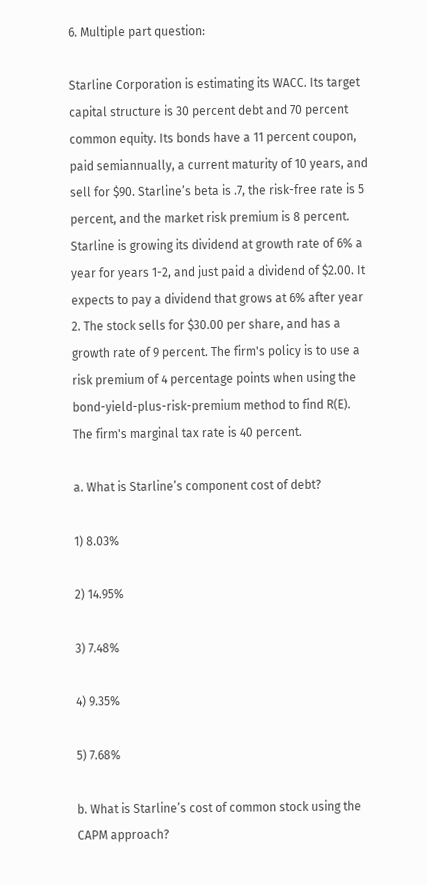6. Multiple part question:

Starline Corporation is estimating its WACC. Its target capital structure is 30 percent debt and 70 percent common equity. Its bonds have a 11 percent coupon, paid semiannually, a current maturity of 10 years, and sell for $90. Starline’s beta is .7, the risk-free rate is 5 percent, and the market risk premium is 8 percent. Starline is growing its dividend at growth rate of 6% a year for years 1-2, and just paid a dividend of $2.00. It expects to pay a dividend that grows at 6% after year 2. The stock sells for $30.00 per share, and has a growth rate of 9 percent. The firm's policy is to use a risk premium of 4 percentage points when using the bond-yield-plus-risk-premium method to find R(E). The firm's marginal tax rate is 40 percent.

a. What is Starline’s component cost of debt?

1) 8.03%

2) 14.95%

3) 7.48%

4) 9.35%

5) 7.68%

b. What is Starline’s cost of common stock using the CAPM approach?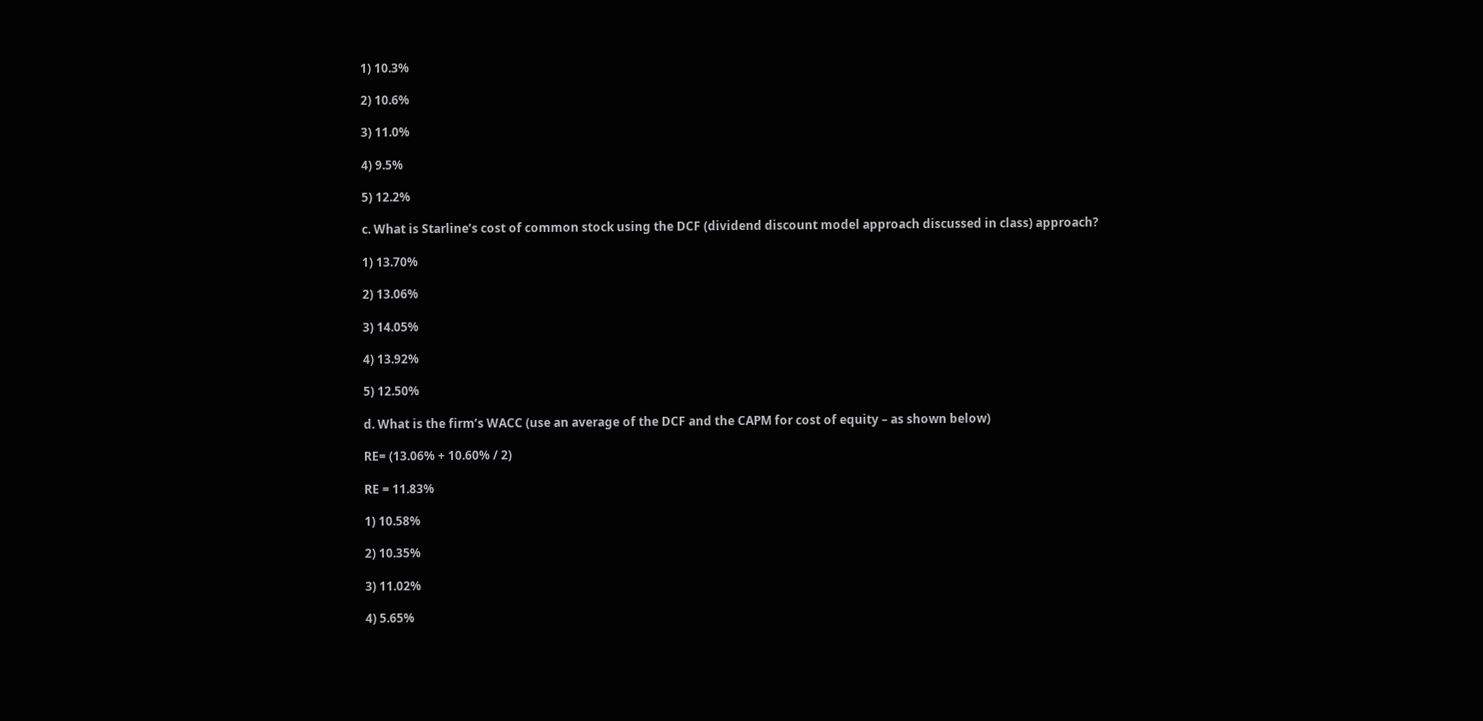1) 10.3%

2) 10.6%

3) 11.0%

4) 9.5%

5) 12.2%

c. What is Starline’s cost of common stock using the DCF (dividend discount model approach discussed in class) approach?

1) 13.70%

2) 13.06%

3) 14.05%

4) 13.92%

5) 12.50%

d. What is the firm’s WACC (use an average of the DCF and the CAPM for cost of equity – as shown below)

RE= (13.06% + 10.60% / 2)

RE = 11.83%

1) 10.58%

2) 10.35%

3) 11.02%

4) 5.65%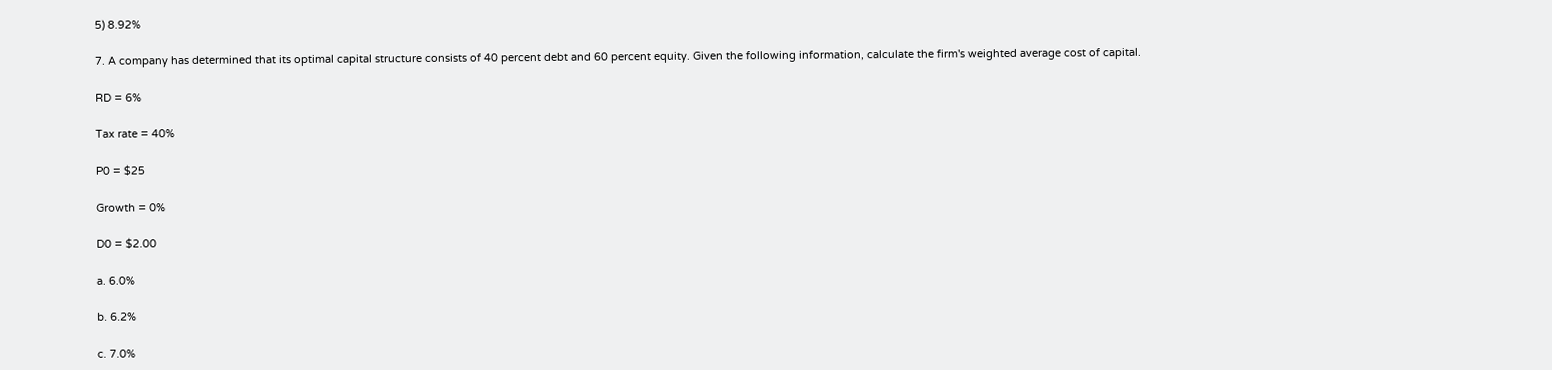5) 8.92%

7. A company has determined that its optimal capital structure consists of 40 percent debt and 60 percent equity. Given the following information, calculate the firm's weighted average cost of capital.

RD = 6%

Tax rate = 40%

P0 = $25

Growth = 0%

D0 = $2.00

a. 6.0%

b. 6.2%

c. 7.0%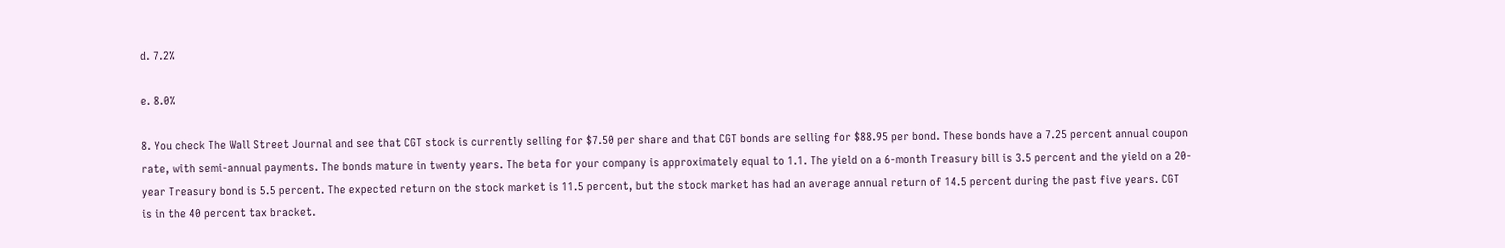d. 7.2%

e. 8.0%

8. You check The Wall Street Journal and see that CGT stock is currently selling for $7.50 per share and that CGT bonds are selling for $88.95 per bond. These bonds have a 7.25 percent annual coupon rate, with semi-annual payments. The bonds mature in twenty years. The beta for your company is approximately equal to 1.1. The yield on a 6-month Treasury bill is 3.5 percent and the yield on a 20-year Treasury bond is 5.5 percent. The expected return on the stock market is 11.5 percent, but the stock market has had an average annual return of 14.5 percent during the past five years. CGT is in the 40 percent tax bracket.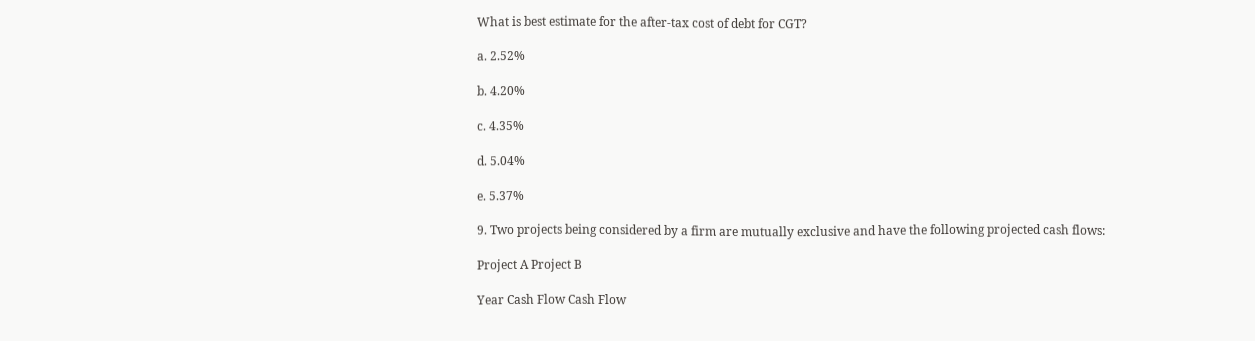What is best estimate for the after-tax cost of debt for CGT?

a. 2.52%

b. 4.20%

c. 4.35%

d. 5.04%

e. 5.37%

9. Two projects being considered by a firm are mutually exclusive and have the following projected cash flows:

Project A Project B

Year Cash Flow Cash Flow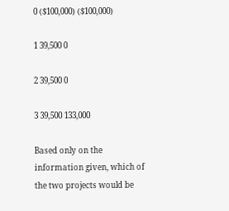0 ($100,000) ($100,000)

1 39,500 0

2 39,500 0

3 39,500 133,000

Based only on the information given, which of the two projects would be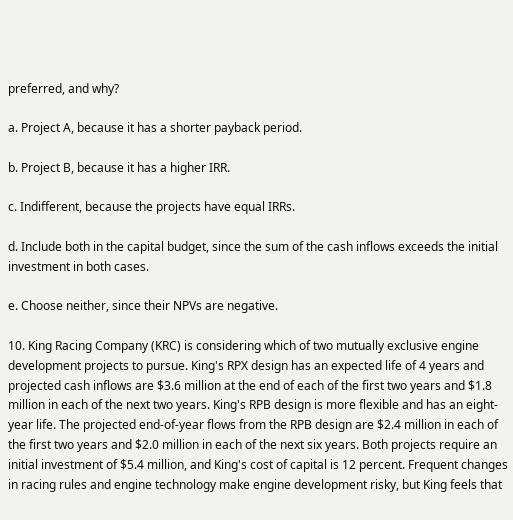preferred, and why?

a. Project A, because it has a shorter payback period.

b. Project B, because it has a higher IRR.

c. Indifferent, because the projects have equal IRRs.

d. Include both in the capital budget, since the sum of the cash inflows exceeds the initial investment in both cases.

e. Choose neither, since their NPVs are negative.

10. King Racing Company (KRC) is considering which of two mutually exclusive engine development projects to pursue. King's RPX design has an expected life of 4 years and projected cash inflows are $3.6 million at the end of each of the first two years and $1.8 million in each of the next two years. King's RPB design is more flexible and has an eight-year life. The projected end-of-year flows from the RPB design are $2.4 million in each of the first two years and $2.0 million in each of the next six years. Both projects require an initial investment of $5.4 million, and King's cost of capital is 12 percent. Frequent changes in racing rules and engine technology make engine development risky, but King feels that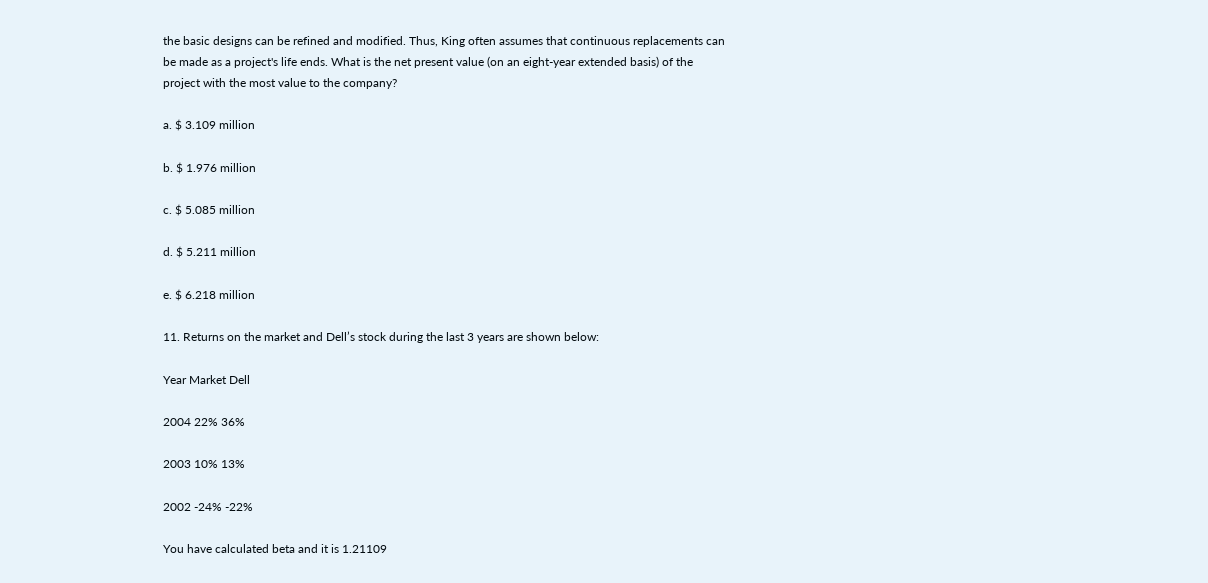the basic designs can be refined and modified. Thus, King often assumes that continuous replacements can be made as a project's life ends. What is the net present value (on an eight-year extended basis) of the project with the most value to the company?

a. $ 3.109 million

b. $ 1.976 million

c. $ 5.085 million

d. $ 5.211 million

e. $ 6.218 million

11. Returns on the market and Dell’s stock during the last 3 years are shown below:

Year Market Dell

2004 22% 36%

2003 10% 13%

2002 -24% -22%

You have calculated beta and it is 1.21109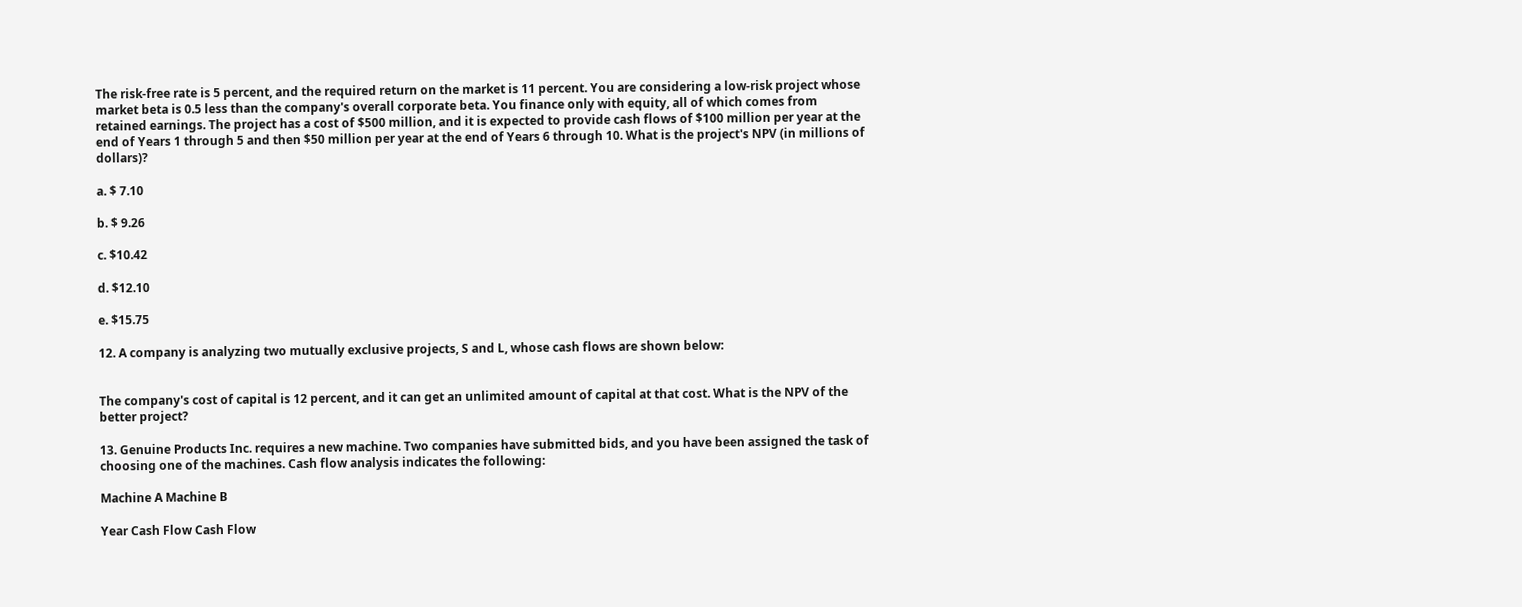The risk-free rate is 5 percent, and the required return on the market is 11 percent. You are considering a low-risk project whose market beta is 0.5 less than the company's overall corporate beta. You finance only with equity, all of which comes from retained earnings. The project has a cost of $500 million, and it is expected to provide cash flows of $100 million per year at the end of Years 1 through 5 and then $50 million per year at the end of Years 6 through 10. What is the project's NPV (in millions of dollars)?

a. $ 7.10

b. $ 9.26

c. $10.42

d. $12.10

e. $15.75

12. A company is analyzing two mutually exclusive projects, S and L, whose cash flows are shown below:


The company's cost of capital is 12 percent, and it can get an unlimited amount of capital at that cost. What is the NPV of the better project?

13. Genuine Products Inc. requires a new machine. Two companies have submitted bids, and you have been assigned the task of choosing one of the machines. Cash flow analysis indicates the following:

Machine A Machine B

Year Cash Flow Cash Flow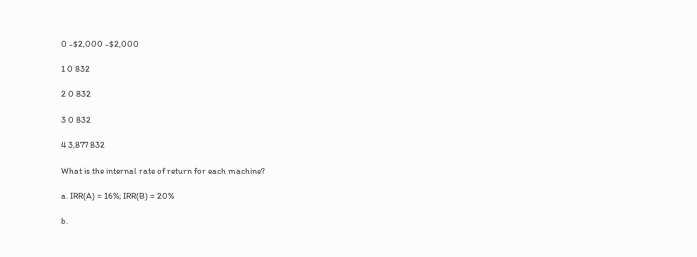0 -$2,000 -$2,000

1 0 832

2 0 832

3 0 832

4 3,877 832

What is the internal rate of return for each machine?

a. IRR(A) = 16%; IRR(B) = 20%

b.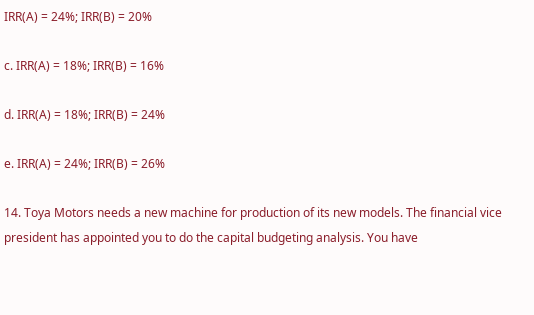IRR(A) = 24%; IRR(B) = 20%

c. IRR(A) = 18%; IRR(B) = 16%

d. IRR(A) = 18%; IRR(B) = 24%

e. IRR(A) = 24%; IRR(B) = 26%

14. Toya Motors needs a new machine for production of its new models. The financial vice president has appointed you to do the capital budgeting analysis. You have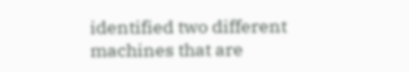identified two different machines that are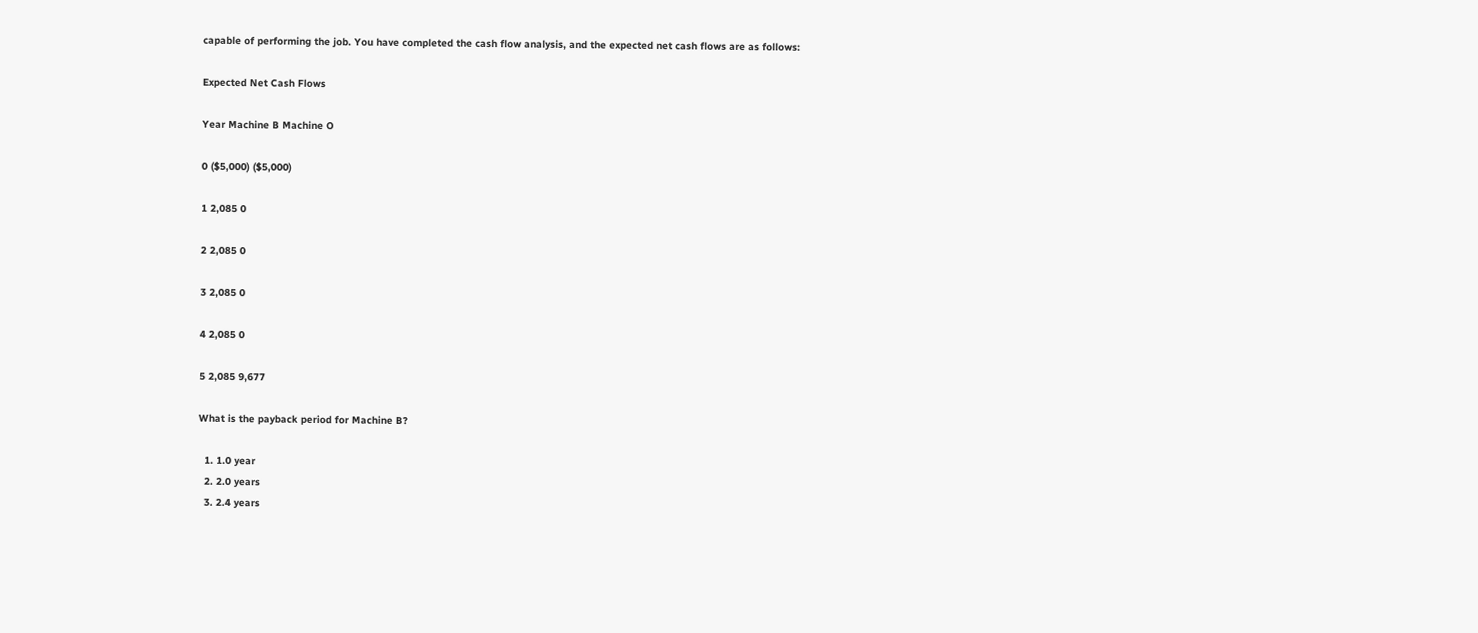capable of performing the job. You have completed the cash flow analysis, and the expected net cash flows are as follows:

Expected Net Cash Flows

Year Machine B Machine O

0 ($5,000) ($5,000)

1 2,085 0

2 2,085 0

3 2,085 0

4 2,085 0

5 2,085 9,677

What is the payback period for Machine B?

  1. 1.0 year
  2. 2.0 years
  3. 2.4 years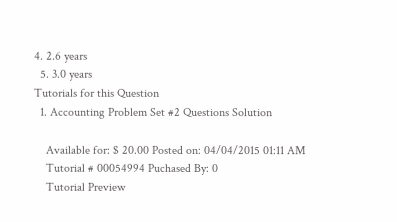4. 2.6 years
  5. 3.0 years
Tutorials for this Question
  1. Accounting Problem Set #2 Questions Solution

    Available for: $ 20.00 Posted on: 04/04/2015 01:11 AM
    Tutorial # 00054994 Puchased By: 0
    Tutorial Preview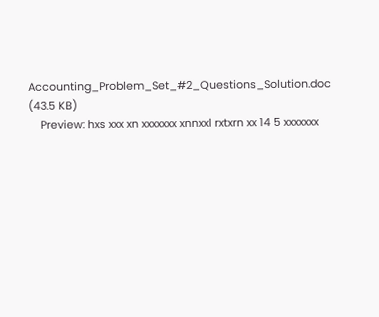Accounting_Problem_Set_#2_Questions_Solution.doc (43.5 KB)
    Preview: hxs xxx xn xxxxxxx xnnxxl rxtxrn xx 14 5 xxxxxxx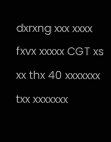dxrxng xxx xxxx fxvx xxxxx CGT xs xx thx 40 xxxxxxx txx xxxxxxx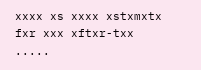xxxx xs xxxx xstxmxtx fxr xxx xftxr-txx .....